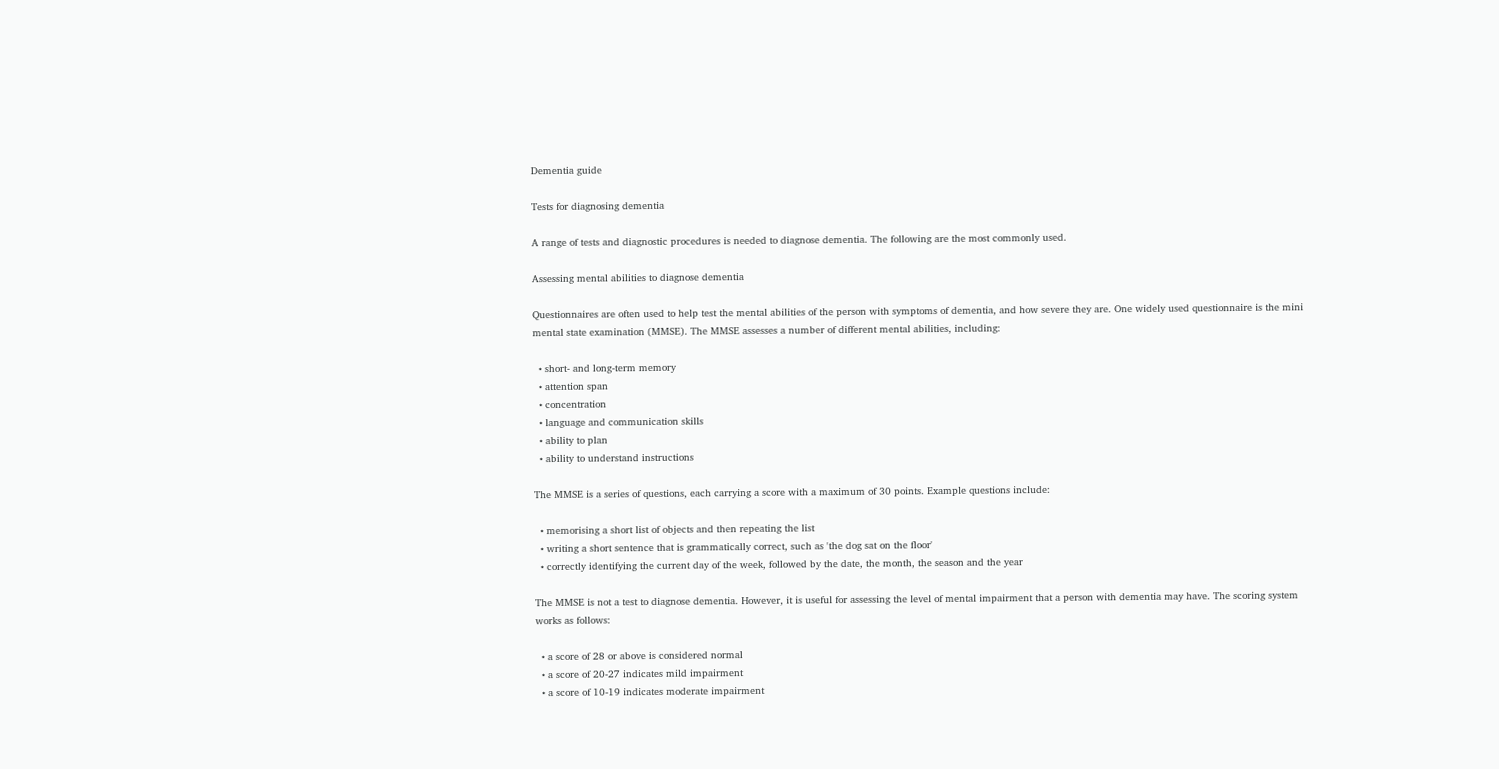Dementia guide

Tests for diagnosing dementia

A range of tests and diagnostic procedures is needed to diagnose dementia. The following are the most commonly used.

Assessing mental abilities to diagnose dementia

Questionnaires are often used to help test the mental abilities of the person with symptoms of dementia, and how severe they are. One widely used questionnaire is the mini mental state examination (MMSE). The MMSE assesses a number of different mental abilities, including:

  • short- and long-term memory
  • attention span
  • concentration
  • language and communication skills
  • ability to plan
  • ability to understand instructions

The MMSE is a series of questions, each carrying a score with a maximum of 30 points. Example questions include:

  • memorising a short list of objects and then repeating the list
  • writing a short sentence that is grammatically correct, such as 'the dog sat on the floor'
  • correctly identifying the current day of the week, followed by the date, the month, the season and the year

The MMSE is not a test to diagnose dementia. However, it is useful for assessing the level of mental impairment that a person with dementia may have. The scoring system works as follows:

  • a score of 28 or above is considered normal
  • a score of 20-27 indicates mild impairment
  • a score of 10-19 indicates moderate impairment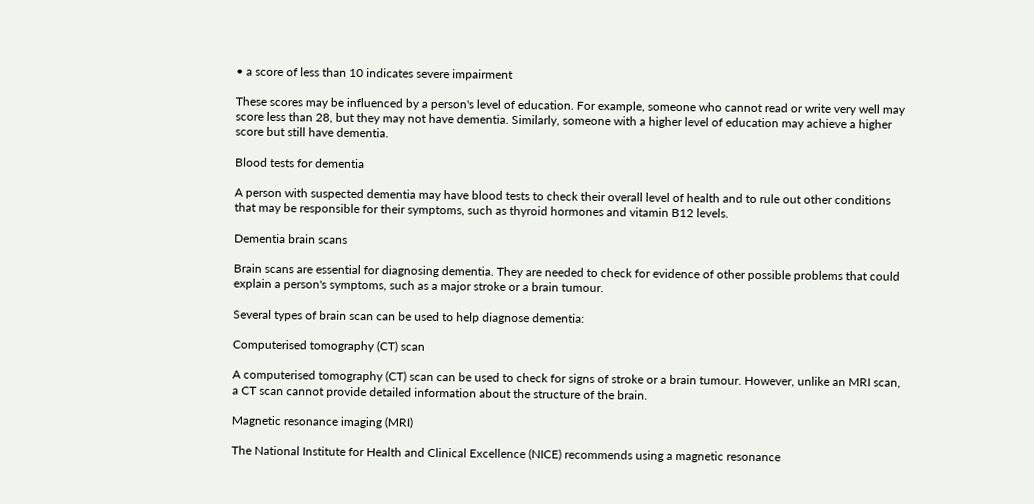• a score of less than 10 indicates severe impairment

These scores may be influenced by a person's level of education. For example, someone who cannot read or write very well may score less than 28, but they may not have dementia. Similarly, someone with a higher level of education may achieve a higher score but still have dementia.

Blood tests for dementia

A person with suspected dementia may have blood tests to check their overall level of health and to rule out other conditions that may be responsible for their symptoms, such as thyroid hormones and vitamin B12 levels.

Dementia brain scans

Brain scans are essential for diagnosing dementia. They are needed to check for evidence of other possible problems that could explain a person's symptoms, such as a major stroke or a brain tumour.

Several types of brain scan can be used to help diagnose dementia:

Computerised tomography (CT) scan

A computerised tomography (CT) scan can be used to check for signs of stroke or a brain tumour. However, unlike an MRI scan, a CT scan cannot provide detailed information about the structure of the brain.

Magnetic resonance imaging (MRI)

The National Institute for Health and Clinical Excellence (NICE) recommends using a magnetic resonance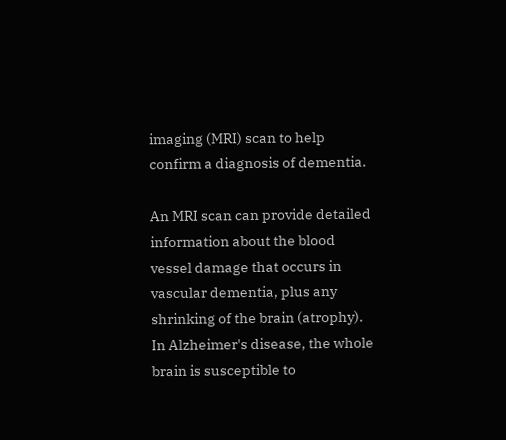imaging (MRI) scan to help confirm a diagnosis of dementia.

An MRI scan can provide detailed information about the blood vessel damage that occurs in vascular dementia, plus any shrinking of the brain (atrophy). In Alzheimer's disease, the whole brain is susceptible to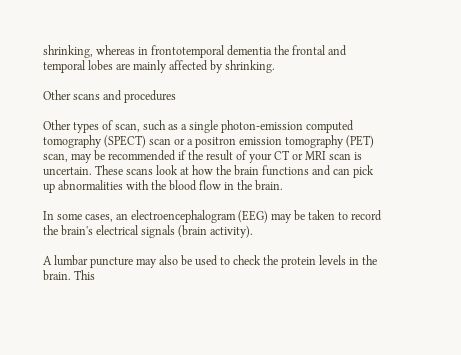shrinking, whereas in frontotemporal dementia the frontal and temporal lobes are mainly affected by shrinking.

Other scans and procedures

Other types of scan, such as a single photon-emission computed tomography (SPECT) scan or a positron emission tomography (PET) scan, may be recommended if the result of your CT or MRI scan is uncertain. These scans look at how the brain functions and can pick up abnormalities with the blood flow in the brain.

In some cases, an electroencephalogram (EEG) may be taken to record the brain's electrical signals (brain activity).

A lumbar puncture may also be used to check the protein levels in the brain. This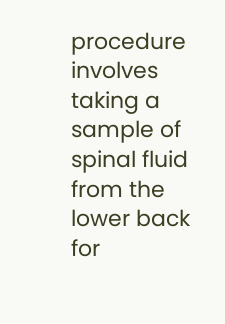procedure involves taking a sample of spinal fluid from the lower back for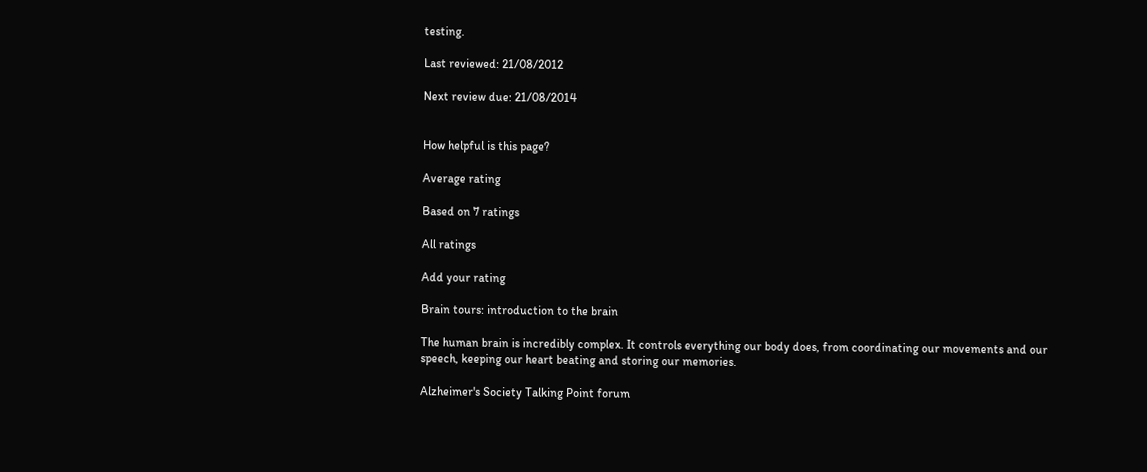testing.

Last reviewed: 21/08/2012

Next review due: 21/08/2014


How helpful is this page?

Average rating

Based on 7 ratings

All ratings

Add your rating

Brain tours: introduction to the brain

The human brain is incredibly complex. It controls everything our body does, from coordinating our movements and our speech, keeping our heart beating and storing our memories.

Alzheimer's Society Talking Point forum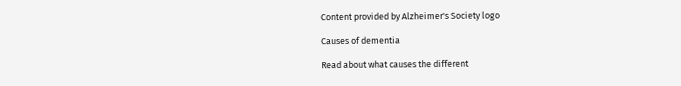Content provided by Alzheimer's Society logo

Causes of dementia

Read about what causes the different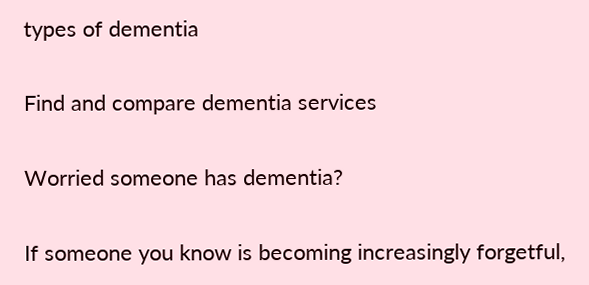types of dementia

Find and compare dementia services

Worried someone has dementia?

If someone you know is becoming increasingly forgetful,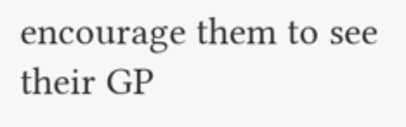encourage them to see their GP